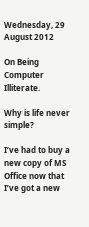Wednesday, 29 August 2012

On Being Computer Illiterate.

Why is life never simple?

I’ve had to buy a new copy of MS Office now that I’ve got a new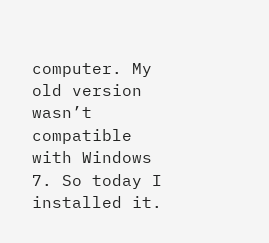computer. My old version wasn’t compatible with Windows 7. So today I installed it.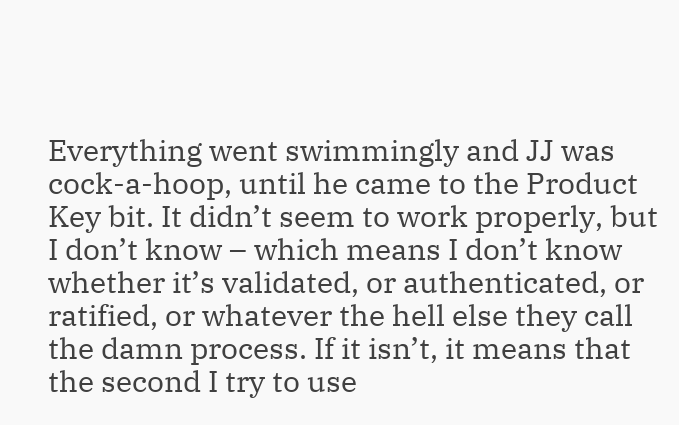Everything went swimmingly and JJ was cock-a-hoop, until he came to the Product Key bit. It didn’t seem to work properly, but I don’t know – which means I don’t know whether it’s validated, or authenticated, or ratified, or whatever the hell else they call the damn process. If it isn’t, it means that the second I try to use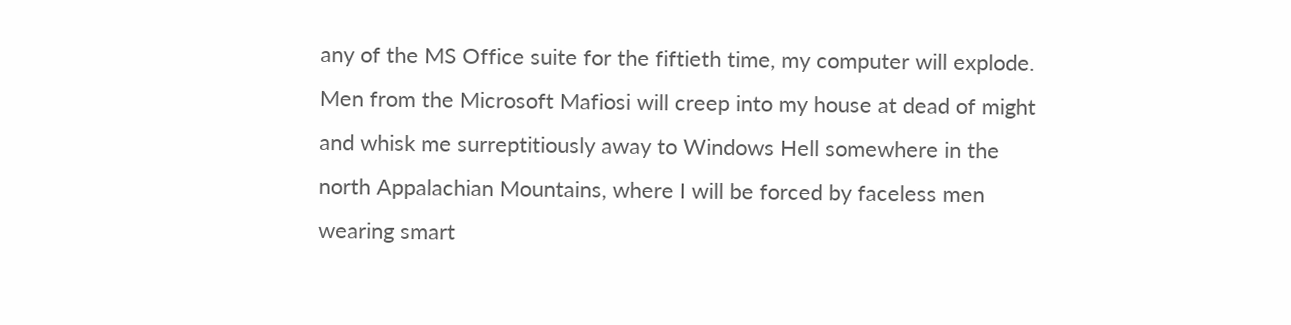any of the MS Office suite for the fiftieth time, my computer will explode. Men from the Microsoft Mafiosi will creep into my house at dead of might and whisk me surreptitiously away to Windows Hell somewhere in the north Appalachian Mountains, where I will be forced by faceless men wearing smart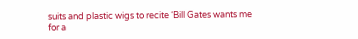suits and plastic wigs to recite ‘Bill Gates wants me for a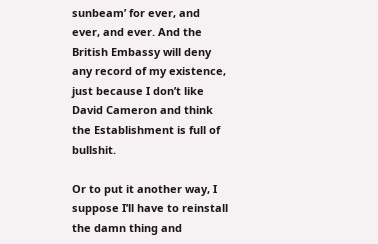sunbeam’ for ever, and ever, and ever. And the British Embassy will deny any record of my existence, just because I don’t like David Cameron and think the Establishment is full of bullshit.

Or to put it another way, I suppose I’ll have to reinstall the damn thing and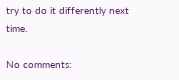try to do it differently next time.

No comments: